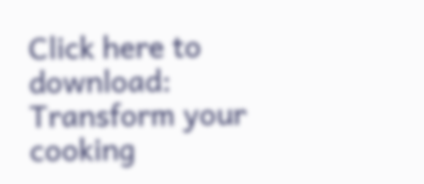Click here to download: Transform your cooking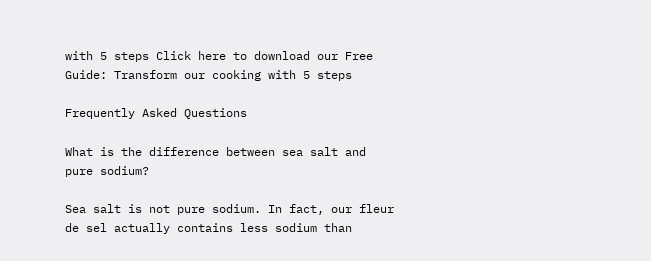with 5 steps Click here to download our Free Guide: Transform our cooking with 5 steps

Frequently Asked Questions

What is the difference between sea salt and pure sodium?

Sea salt is not pure sodium. In fact, our fleur de sel actually contains less sodium than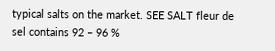typical salts on the market. SEE SALT fleur de sel contains 92 – 96 %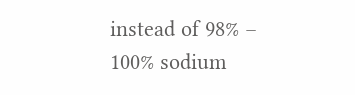instead of 98% – 100% sodium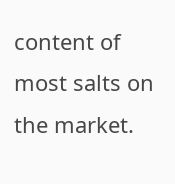content of most salts on the market.